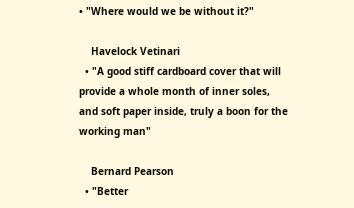• "Where would we be without it?"

    Havelock Vetinari
  • "A good stiff cardboard cover that will provide a whole month of inner soles, and soft paper inside, truly a boon for the working man"

    Bernard Pearson
  • "Better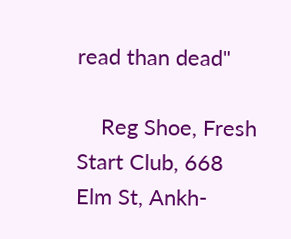read than dead"

    Reg Shoe, Fresh Start Club, 668 Elm St, Ankh-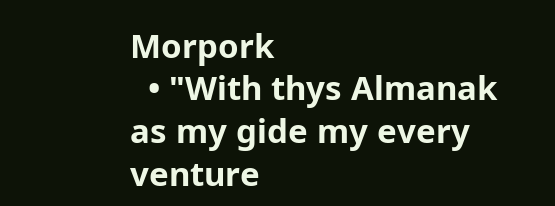Morpork
  • "With thys Almanak as my gide my every venture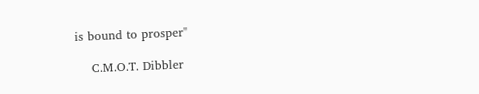is bound to prosper"

    C.M.O.T. Dibbler